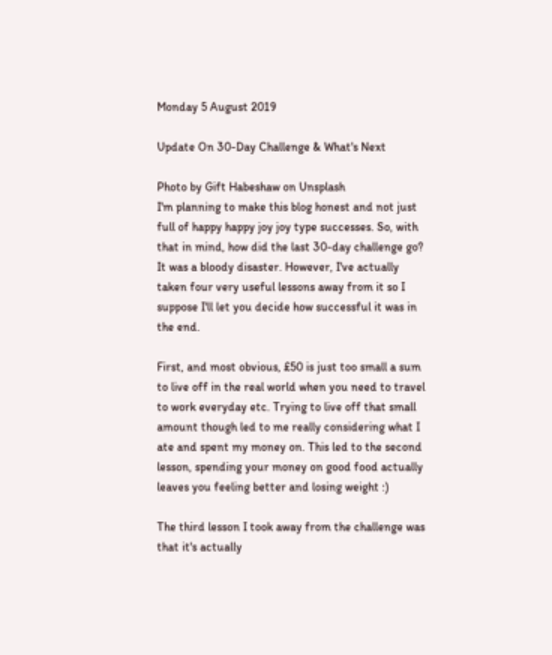Monday 5 August 2019

Update On 30-Day Challenge & What's Next

Photo by Gift Habeshaw on Unsplash
I'm planning to make this blog honest and not just full of happy happy joy joy type successes. So, with that in mind, how did the last 30-day challenge go? It was a bloody disaster. However, I've actually taken four very useful lessons away from it so I suppose I'll let you decide how successful it was in the end.

First, and most obvious, £50 is just too small a sum to live off in the real world when you need to travel to work everyday etc. Trying to live off that small amount though led to me really considering what I ate and spent my money on. This led to the second lesson, spending your money on good food actually leaves you feeling better and losing weight :)

The third lesson I took away from the challenge was that it's actually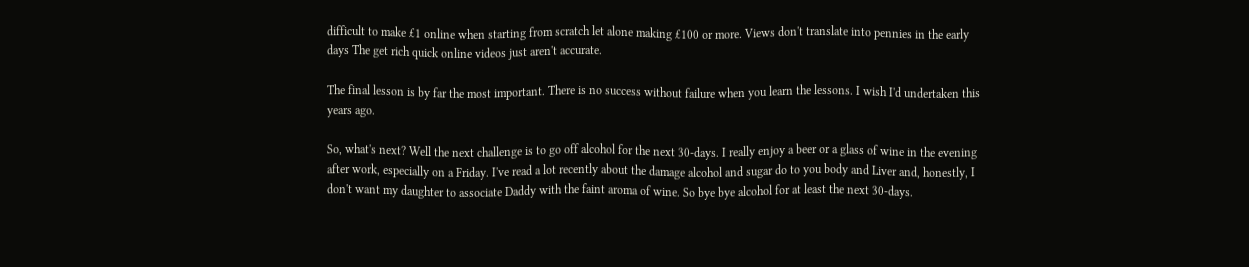difficult to make £1 online when starting from scratch let alone making £100 or more. Views don't translate into pennies in the early days The get rich quick online videos just aren't accurate.

The final lesson is by far the most important. There is no success without failure when you learn the lessons. I wish I'd undertaken this years ago.

So, what's next? Well the next challenge is to go off alcohol for the next 30-days. I really enjoy a beer or a glass of wine in the evening after work, especially on a Friday. I've read a lot recently about the damage alcohol and sugar do to you body and Liver and, honestly, I don't want my daughter to associate Daddy with the faint aroma of wine. So bye bye alcohol for at least the next 30-days.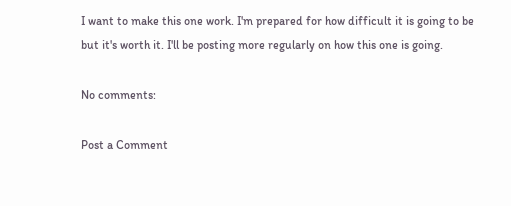I want to make this one work. I'm prepared for how difficult it is going to be but it's worth it. I'll be posting more regularly on how this one is going.

No comments:

Post a Comment